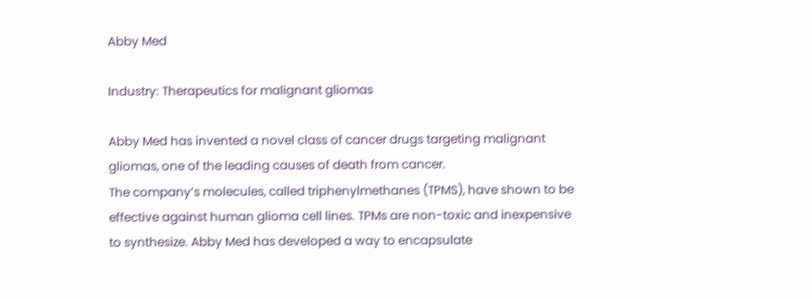Abby Med

Industry: Therapeutics for malignant gliomas

Abby Med has invented a novel class of cancer drugs targeting malignant gliomas, one of the leading causes of death from cancer.
The company’s molecules, called triphenylmethanes (TPMS), have shown to be effective against human glioma cell lines. TPMs are non-toxic and inexpensive to synthesize. Abby Med has developed a way to encapsulate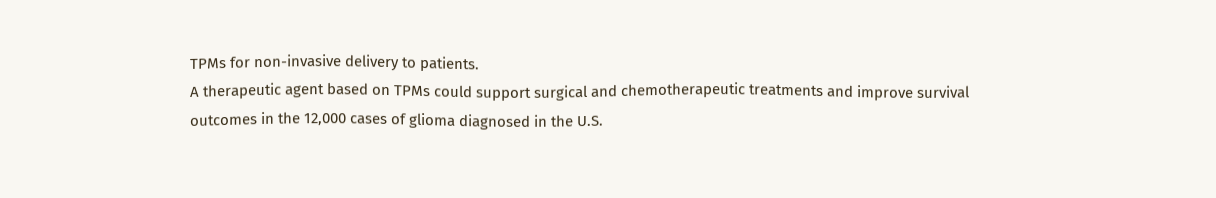TPMs for non-invasive delivery to patients.
A therapeutic agent based on TPMs could support surgical and chemotherapeutic treatments and improve survival outcomes in the 12,000 cases of glioma diagnosed in the U.S.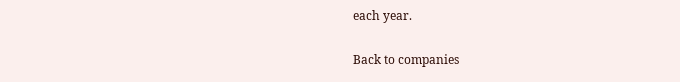each year.

Back to companies